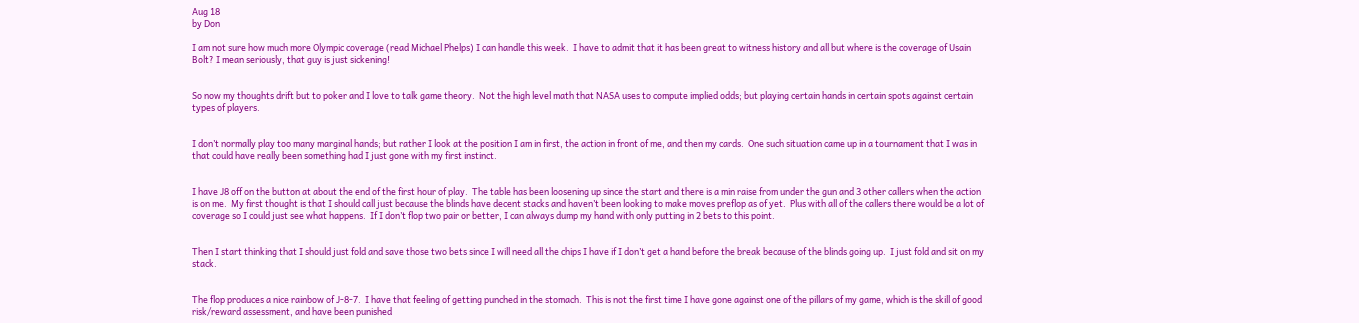Aug 18
by Don

I am not sure how much more Olympic coverage (read Michael Phelps) I can handle this week.  I have to admit that it has been great to witness history and all but where is the coverage of Usain Bolt? I mean seriously, that guy is just sickening!


So now my thoughts drift but to poker and I love to talk game theory.  Not the high level math that NASA uses to compute implied odds; but playing certain hands in certain spots against certain types of players.


I don’t normally play too many marginal hands; but rather I look at the position I am in first, the action in front of me, and then my cards.  One such situation came up in a tournament that I was in that could have really been something had I just gone with my first instinct.


I have J8 off on the button at about the end of the first hour of play.  The table has been loosening up since the start and there is a min raise from under the gun and 3 other callers when the action is on me.  My first thought is that I should call just because the blinds have decent stacks and haven’t been looking to make moves preflop as of yet.  Plus with all of the callers there would be a lot of coverage so I could just see what happens.  If I don’t flop two pair or better, I can always dump my hand with only putting in 2 bets to this point.


Then I start thinking that I should just fold and save those two bets since I will need all the chips I have if I don’t get a hand before the break because of the blinds going up.  I just fold and sit on my stack.


The flop produces a nice rainbow of J-8-7.  I have that feeling of getting punched in the stomach.  This is not the first time I have gone against one of the pillars of my game, which is the skill of good risk/reward assessment, and have been punished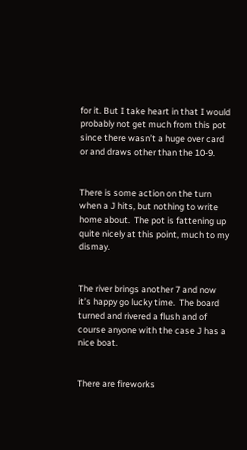for it. But I take heart in that I would probably not get much from this pot since there wasn’t a huge over card or and draws other than the 10-9.


There is some action on the turn when a J hits, but nothing to write home about.  The pot is fattening up quite nicely at this point, much to my dismay.


The river brings another 7 and now it’s happy go lucky time.  The board turned and rivered a flush and of course anyone with the case J has a nice boat.


There are fireworks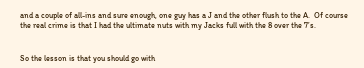and a couple of all-ins and sure enough, one guy has a J and the other flush to the A.  Of course the real crime is that I had the ultimate nuts with my Jacks full with the 8 over the 7’s.


So the lesson is that you should go with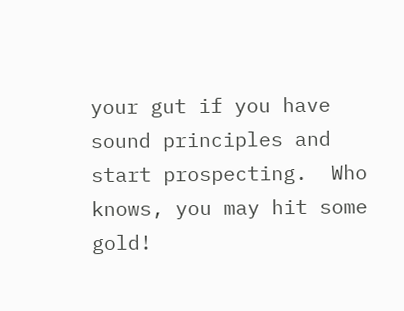your gut if you have sound principles and start prospecting.  Who knows, you may hit some gold!